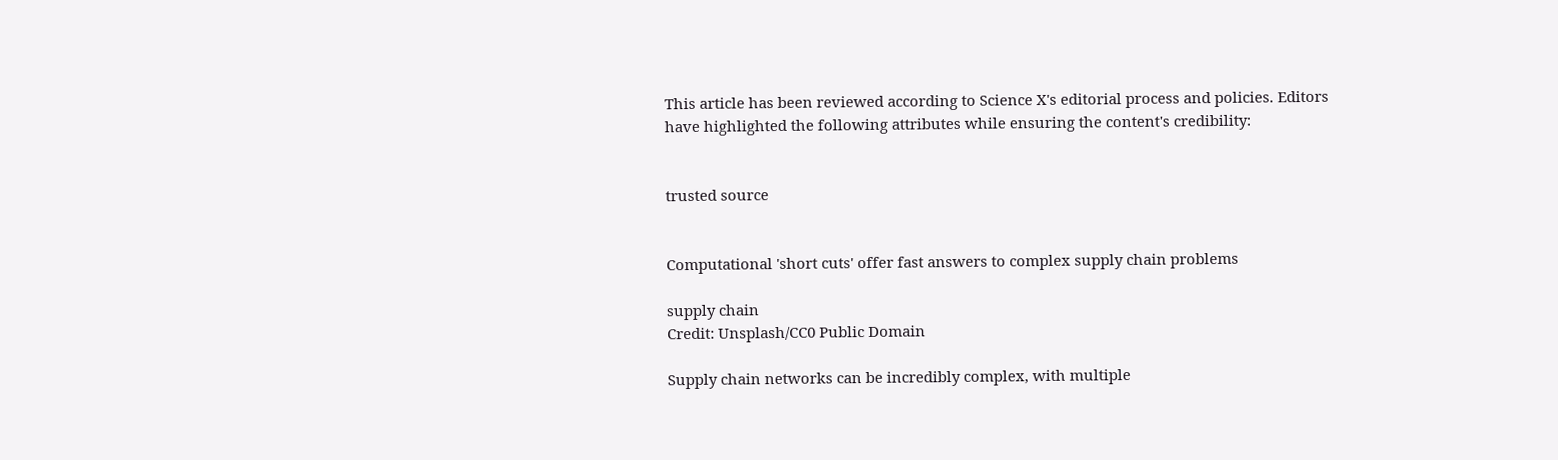This article has been reviewed according to Science X's editorial process and policies. Editors have highlighted the following attributes while ensuring the content's credibility:


trusted source


Computational 'short cuts' offer fast answers to complex supply chain problems

supply chain
Credit: Unsplash/CC0 Public Domain

Supply chain networks can be incredibly complex, with multiple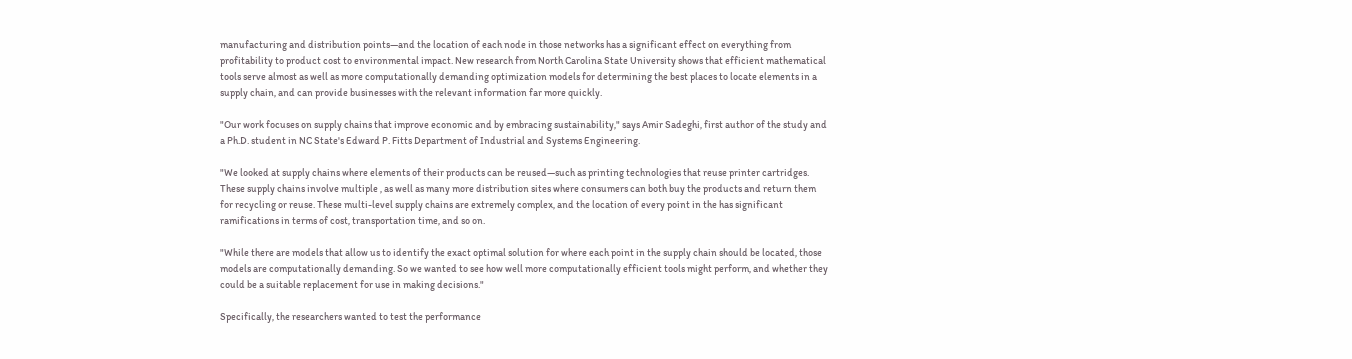manufacturing and distribution points—and the location of each node in those networks has a significant effect on everything from profitability to product cost to environmental impact. New research from North Carolina State University shows that efficient mathematical tools serve almost as well as more computationally demanding optimization models for determining the best places to locate elements in a supply chain, and can provide businesses with the relevant information far more quickly.

"Our work focuses on supply chains that improve economic and by embracing sustainability," says Amir Sadeghi, first author of the study and a Ph.D. student in NC State's Edward P. Fitts Department of Industrial and Systems Engineering.

"We looked at supply chains where elements of their products can be reused—such as printing technologies that reuse printer cartridges. These supply chains involve multiple , as well as many more distribution sites where consumers can both buy the products and return them for recycling or reuse. These multi-level supply chains are extremely complex, and the location of every point in the has significant ramifications in terms of cost, transportation time, and so on.

"While there are models that allow us to identify the exact optimal solution for where each point in the supply chain should be located, those models are computationally demanding. So we wanted to see how well more computationally efficient tools might perform, and whether they could be a suitable replacement for use in making decisions."

Specifically, the researchers wanted to test the performance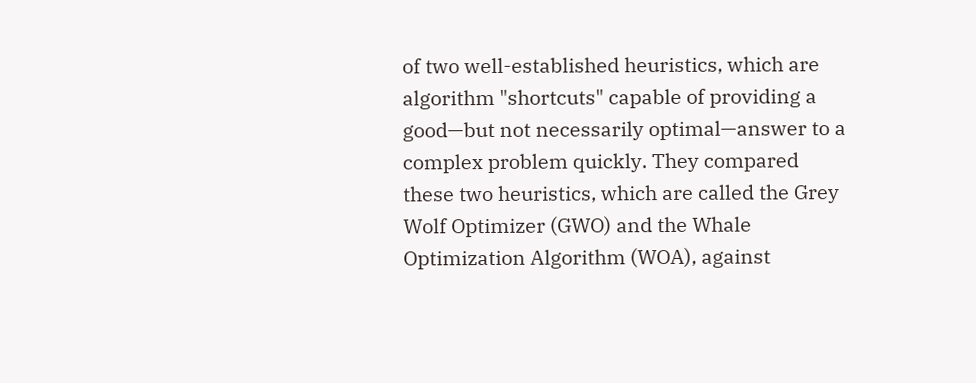of two well-established heuristics, which are algorithm "shortcuts" capable of providing a good—but not necessarily optimal—answer to a complex problem quickly. They compared these two heuristics, which are called the Grey Wolf Optimizer (GWO) and the Whale Optimization Algorithm (WOA), against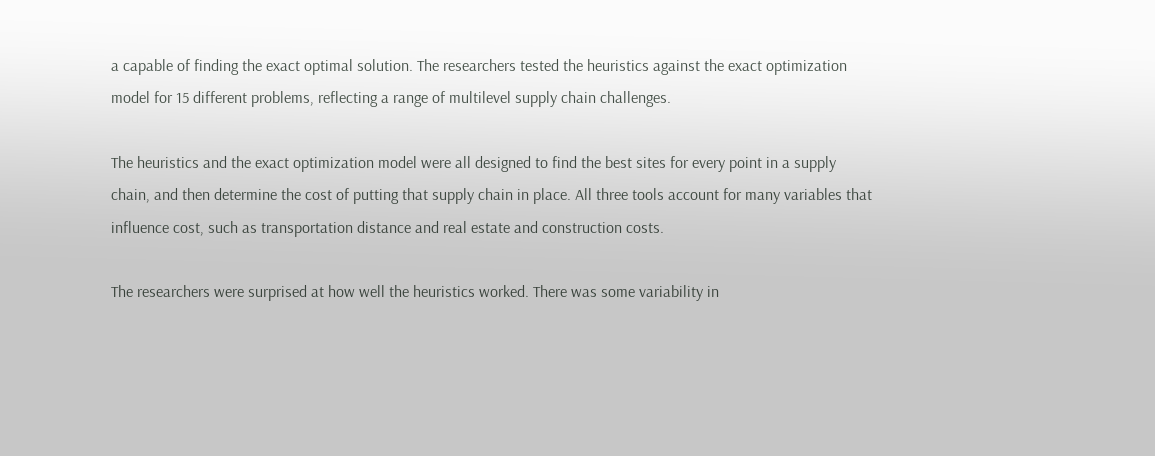a capable of finding the exact optimal solution. The researchers tested the heuristics against the exact optimization model for 15 different problems, reflecting a range of multilevel supply chain challenges.

The heuristics and the exact optimization model were all designed to find the best sites for every point in a supply chain, and then determine the cost of putting that supply chain in place. All three tools account for many variables that influence cost, such as transportation distance and real estate and construction costs.

The researchers were surprised at how well the heuristics worked. There was some variability in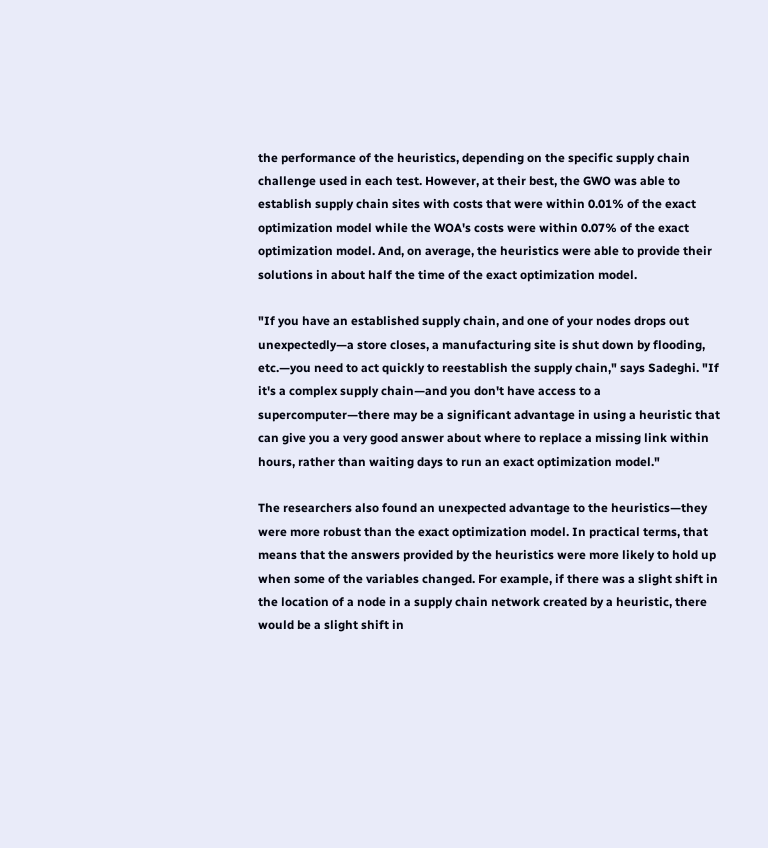the performance of the heuristics, depending on the specific supply chain challenge used in each test. However, at their best, the GWO was able to establish supply chain sites with costs that were within 0.01% of the exact optimization model while the WOA's costs were within 0.07% of the exact optimization model. And, on average, the heuristics were able to provide their solutions in about half the time of the exact optimization model.

"If you have an established supply chain, and one of your nodes drops out unexpectedly—a store closes, a manufacturing site is shut down by flooding, etc.—you need to act quickly to reestablish the supply chain," says Sadeghi. "If it's a complex supply chain—and you don't have access to a supercomputer—there may be a significant advantage in using a heuristic that can give you a very good answer about where to replace a missing link within hours, rather than waiting days to run an exact optimization model."

The researchers also found an unexpected advantage to the heuristics—they were more robust than the exact optimization model. In practical terms, that means that the answers provided by the heuristics were more likely to hold up when some of the variables changed. For example, if there was a slight shift in the location of a node in a supply chain network created by a heuristic, there would be a slight shift in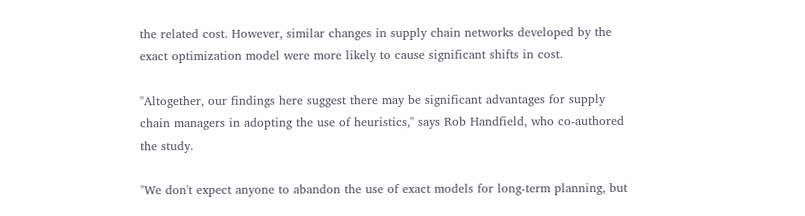the related cost. However, similar changes in supply chain networks developed by the exact optimization model were more likely to cause significant shifts in cost.

"Altogether, our findings here suggest there may be significant advantages for supply chain managers in adopting the use of heuristics," says Rob Handfield, who co-authored the study.

"We don't expect anyone to abandon the use of exact models for long-term planning, but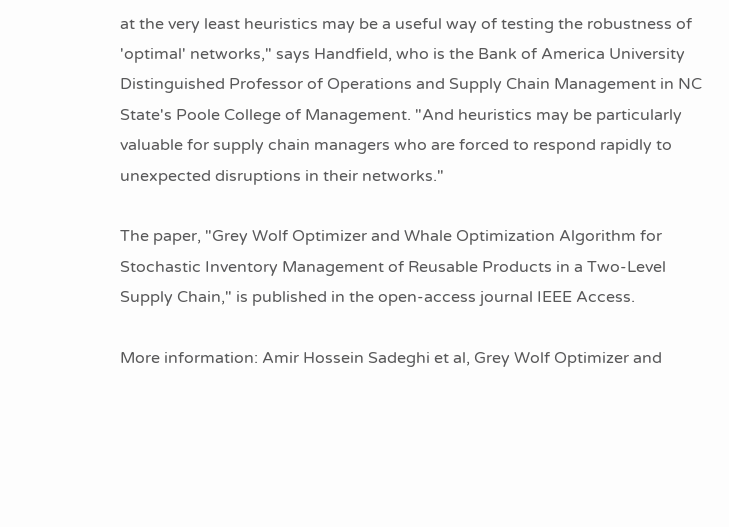at the very least heuristics may be a useful way of testing the robustness of 'optimal' networks," says Handfield, who is the Bank of America University Distinguished Professor of Operations and Supply Chain Management in NC State's Poole College of Management. "And heuristics may be particularly valuable for supply chain managers who are forced to respond rapidly to unexpected disruptions in their networks."

The paper, "Grey Wolf Optimizer and Whale Optimization Algorithm for Stochastic Inventory Management of Reusable Products in a Two-Level Supply Chain," is published in the open-access journal IEEE Access.

More information: Amir Hossein Sadeghi et al, Grey Wolf Optimizer and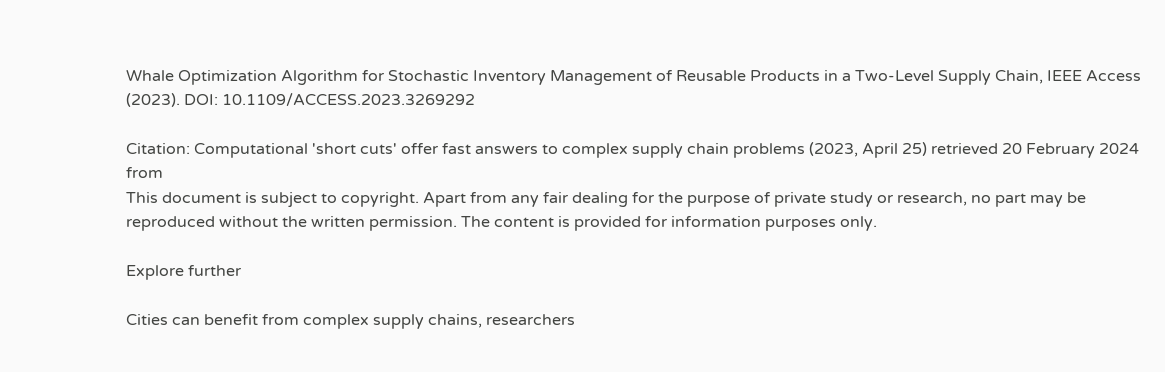Whale Optimization Algorithm for Stochastic Inventory Management of Reusable Products in a Two-Level Supply Chain, IEEE Access (2023). DOI: 10.1109/ACCESS.2023.3269292

Citation: Computational 'short cuts' offer fast answers to complex supply chain problems (2023, April 25) retrieved 20 February 2024 from
This document is subject to copyright. Apart from any fair dealing for the purpose of private study or research, no part may be reproduced without the written permission. The content is provided for information purposes only.

Explore further

Cities can benefit from complex supply chains, researchers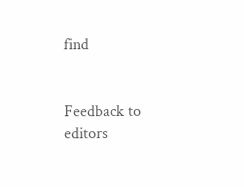find


Feedback to editors